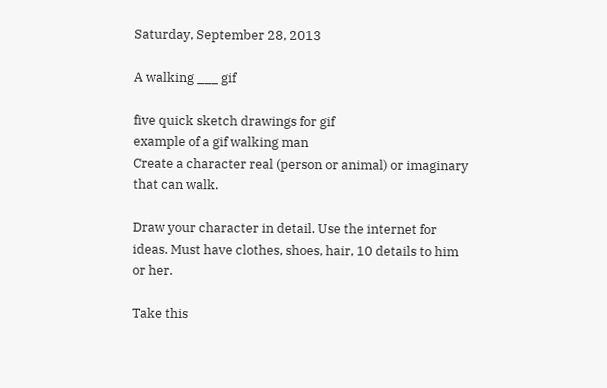Saturday, September 28, 2013

A walking ___ gif

five quick sketch drawings for gif
example of a gif walking man
Create a character real (person or animal) or imaginary that can walk.

Draw your character in detail. Use the internet for ideas. Must have clothes, shoes, hair, 10 details to him or her.

Take this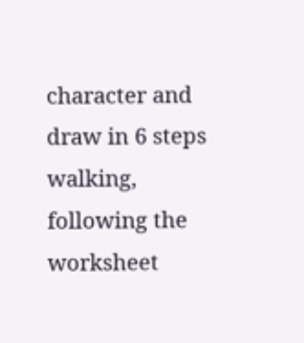character and draw in 6 steps walking, following the worksheet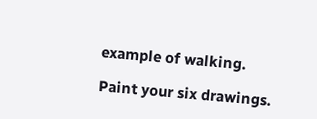example of walking.

Paint your six drawings.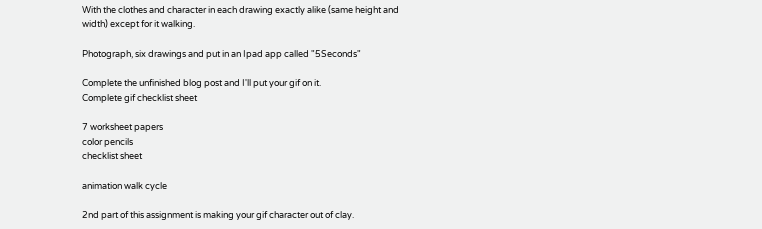With the clothes and character in each drawing exactly alike (same height and width) except for it walking.

Photograph, six drawings and put in an Ipad app called "5Seconds"

Complete the unfinished blog post and I'll put your gif on it.
Complete gif checklist sheet

7 worksheet papers
color pencils
checklist sheet

animation walk cycle

2nd part of this assignment is making your gif character out of clay.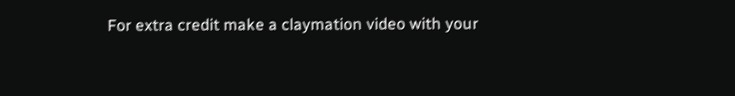For extra credit make a claymation video with your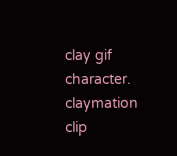clay gif character.
claymation clip